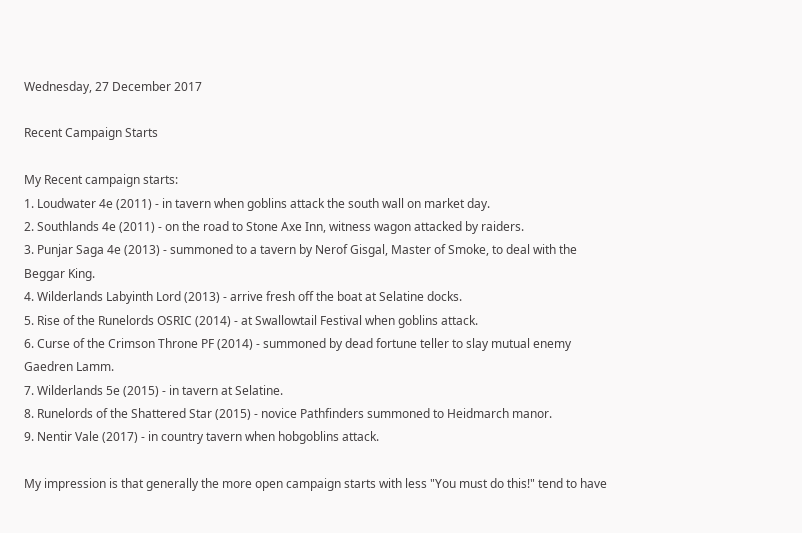Wednesday, 27 December 2017

Recent Campaign Starts

My Recent campaign starts:
1. Loudwater 4e (2011) - in tavern when goblins attack the south wall on market day.
2. Southlands 4e (2011) - on the road to Stone Axe Inn, witness wagon attacked by raiders.
3. Punjar Saga 4e (2013) - summoned to a tavern by Nerof Gisgal, Master of Smoke, to deal with the Beggar King.
4. Wilderlands Labyinth Lord (2013) - arrive fresh off the boat at Selatine docks.
5. Rise of the Runelords OSRIC (2014) - at Swallowtail Festival when goblins attack.
6. Curse of the Crimson Throne PF (2014) - summoned by dead fortune teller to slay mutual enemy Gaedren Lamm.
7. Wilderlands 5e (2015) - in tavern at Selatine.
8. Runelords of the Shattered Star (2015) - novice Pathfinders summoned to Heidmarch manor.
9. Nentir Vale (2017) - in country tavern when hobgoblins attack.

My impression is that generally the more open campaign starts with less "You must do this!" tend to have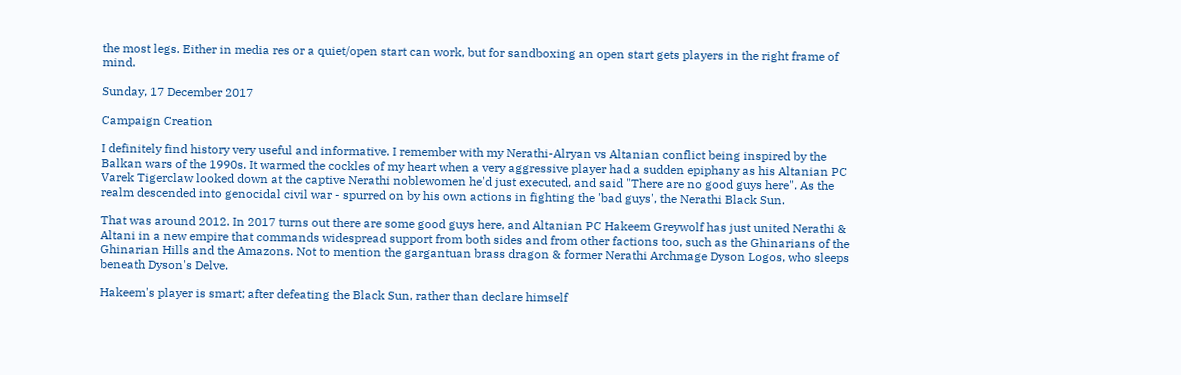the most legs. Either in media res or a quiet/open start can work, but for sandboxing an open start gets players in the right frame of mind.

Sunday, 17 December 2017

Campaign Creation

I definitely find history very useful and informative. I remember with my Nerathi-Alryan vs Altanian conflict being inspired by the Balkan wars of the 1990s. It warmed the cockles of my heart when a very aggressive player had a sudden epiphany as his Altanian PC Varek Tigerclaw looked down at the captive Nerathi noblewomen he'd just executed, and said "There are no good guys here". As the realm descended into genocidal civil war - spurred on by his own actions in fighting the 'bad guys', the Nerathi Black Sun.

That was around 2012. In 2017 turns out there are some good guys here, and Altanian PC Hakeem Greywolf has just united Nerathi & Altani in a new empire that commands widespread support from both sides and from other factions too, such as the Ghinarians of the Ghinarian Hills and the Amazons. Not to mention the gargantuan brass dragon & former Nerathi Archmage Dyson Logos, who sleeps beneath Dyson's Delve.

Hakeem's player is smart; after defeating the Black Sun, rather than declare himself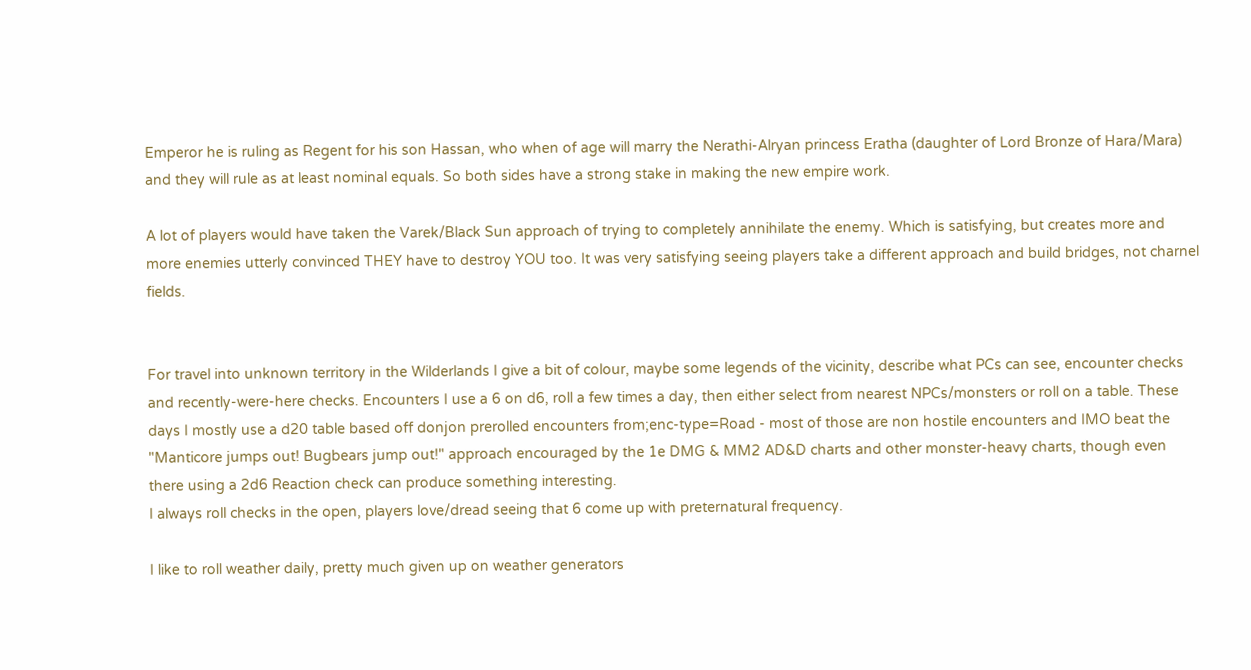Emperor he is ruling as Regent for his son Hassan, who when of age will marry the Nerathi-Alryan princess Eratha (daughter of Lord Bronze of Hara/Mara) and they will rule as at least nominal equals. So both sides have a strong stake in making the new empire work.

A lot of players would have taken the Varek/Black Sun approach of trying to completely annihilate the enemy. Which is satisfying, but creates more and more enemies utterly convinced THEY have to destroy YOU too. It was very satisfying seeing players take a different approach and build bridges, not charnel fields.


For travel into unknown territory in the Wilderlands I give a bit of colour, maybe some legends of the vicinity, describe what PCs can see, encounter checks and recently-were-here checks. Encounters I use a 6 on d6, roll a few times a day, then either select from nearest NPCs/monsters or roll on a table. These days I mostly use a d20 table based off donjon prerolled encounters from;enc-type=Road - most of those are non hostile encounters and IMO beat the "Manticore jumps out! Bugbears jump out!" approach encouraged by the 1e DMG & MM2 AD&D charts and other monster-heavy charts, though even there using a 2d6 Reaction check can produce something interesting.
I always roll checks in the open, players love/dread seeing that 6 come up with preternatural frequency.

I like to roll weather daily, pretty much given up on weather generators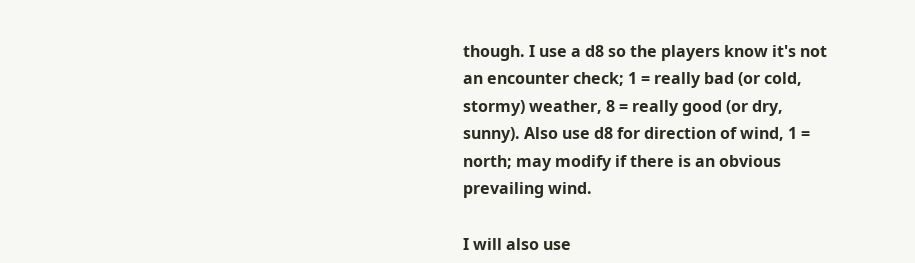though. I use a d8 so the players know it's not an encounter check; 1 = really bad (or cold, stormy) weather, 8 = really good (or dry, sunny). Also use d8 for direction of wind, 1 = north; may modify if there is an obvious prevailing wind.

I will also use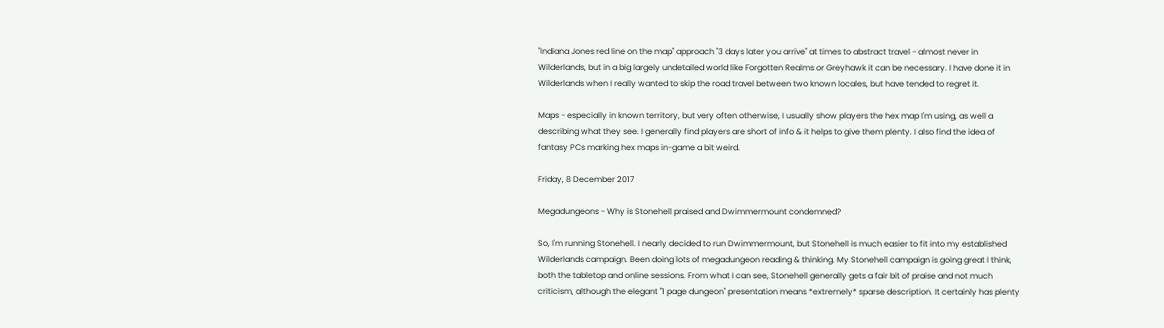"Indiana Jones red line on the map" approach "3 days later you arrive" at times to abstract travel - almost never in Wilderlands, but in a big largely undetailed world like Forgotten Realms or Greyhawk it can be necessary. I have done it in Wilderlands when I really wanted to skip the road travel between two known locales, but have tended to regret it.

Maps - especially in known territory, but very often otherwise, I usually show players the hex map I'm using, as well a describing what they see. I generally find players are short of info & it helps to give them plenty. I also find the idea of fantasy PCs marking hex maps in-game a bit weird.

Friday, 8 December 2017

Megadungeons - Why is Stonehell praised and Dwimmermount condemned?

So, I'm running Stonehell. I nearly decided to run Dwimmermount, but Stonehell is much easier to fit into my established Wilderlands campaign. Been doing lots of megadungeon reading & thinking. My Stonehell campaign is going great I think, both the tabletop and online sessions. From what I can see, Stonehell generally gets a fair bit of praise and not much criticism, although the elegant "1 page dungeon" presentation means *extremely* sparse description. It certainly has plenty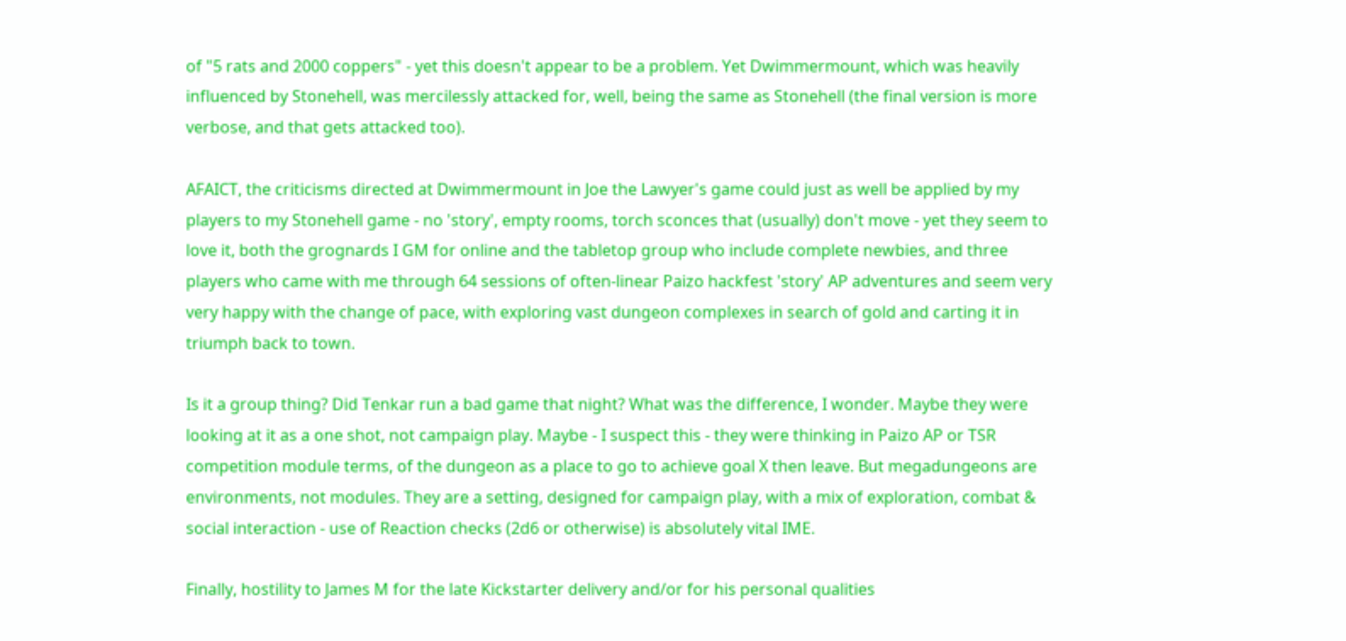of "5 rats and 2000 coppers" - yet this doesn't appear to be a problem. Yet Dwimmermount, which was heavily influenced by Stonehell, was mercilessly attacked for, well, being the same as Stonehell (the final version is more verbose, and that gets attacked too).

AFAICT, the criticisms directed at Dwimmermount in Joe the Lawyer's game could just as well be applied by my players to my Stonehell game - no 'story', empty rooms, torch sconces that (usually) don't move - yet they seem to love it, both the grognards I GM for online and the tabletop group who include complete newbies, and three players who came with me through 64 sessions of often-linear Paizo hackfest 'story' AP adventures and seem very very happy with the change of pace, with exploring vast dungeon complexes in search of gold and carting it in triumph back to town.

Is it a group thing? Did Tenkar run a bad game that night? What was the difference, I wonder. Maybe they were looking at it as a one shot, not campaign play. Maybe - I suspect this - they were thinking in Paizo AP or TSR competition module terms, of the dungeon as a place to go to achieve goal X then leave. But megadungeons are environments, not modules. They are a setting, designed for campaign play, with a mix of exploration, combat & social interaction - use of Reaction checks (2d6 or otherwise) is absolutely vital IME.

Finally, hostility to James M for the late Kickstarter delivery and/or for his personal qualities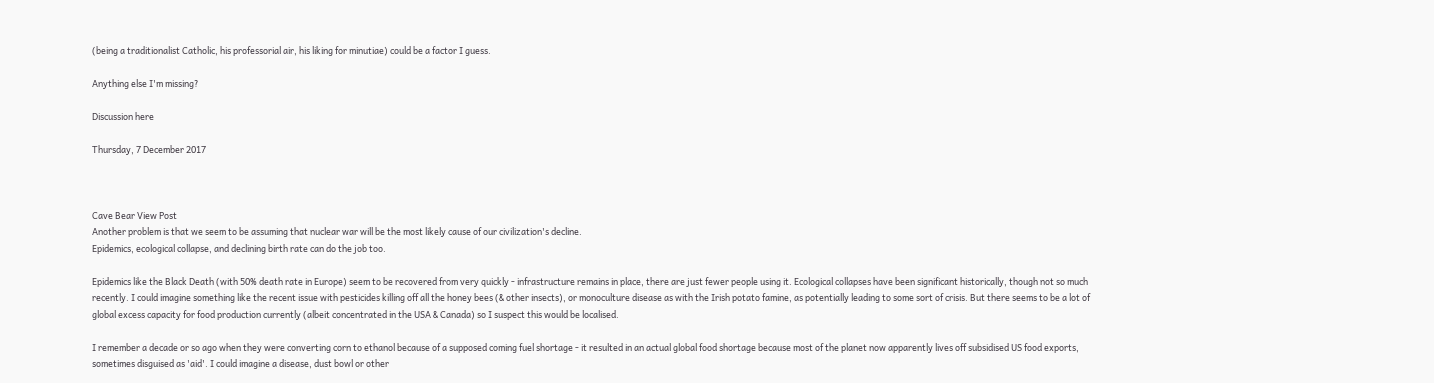(being a traditionalist Catholic, his professorial air, his liking for minutiae) could be a factor I guess.

Anything else I'm missing?

Discussion here

Thursday, 7 December 2017



Cave Bear View Post
Another problem is that we seem to be assuming that nuclear war will be the most likely cause of our civilization's decline.
Epidemics, ecological collapse, and declining birth rate can do the job too.

Epidemics like the Black Death (with 50% death rate in Europe) seem to be recovered from very quickly - infrastructure remains in place, there are just fewer people using it. Ecological collapses have been significant historically, though not so much recently. I could imagine something like the recent issue with pesticides killing off all the honey bees (& other insects), or monoculture disease as with the Irish potato famine, as potentially leading to some sort of crisis. But there seems to be a lot of global excess capacity for food production currently (albeit concentrated in the USA & Canada) so I suspect this would be localised.

I remember a decade or so ago when they were converting corn to ethanol because of a supposed coming fuel shortage - it resulted in an actual global food shortage because most of the planet now apparently lives off subsidised US food exports, sometimes disguised as 'aid'. I could imagine a disease, dust bowl or other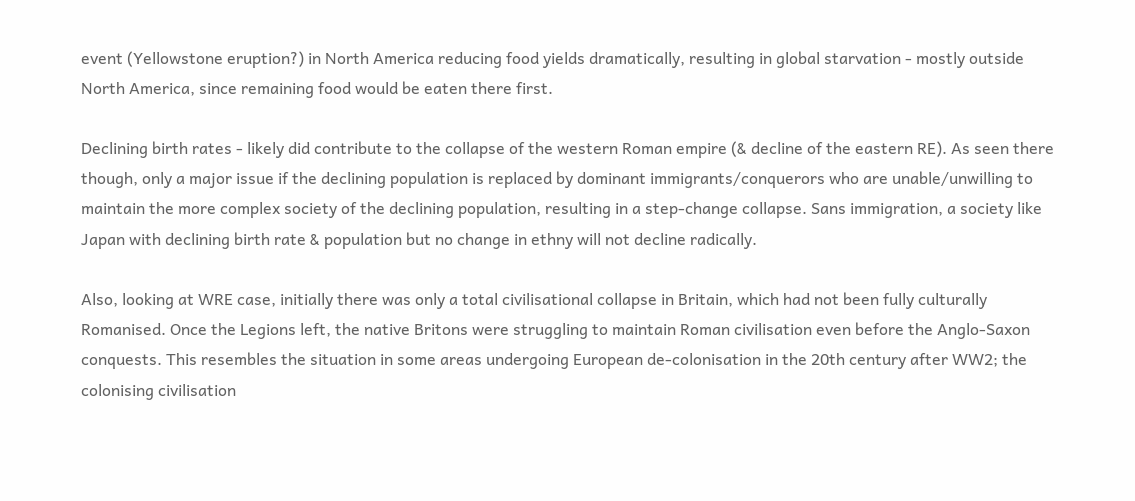event (Yellowstone eruption?) in North America reducing food yields dramatically, resulting in global starvation - mostly outside North America, since remaining food would be eaten there first.

Declining birth rates - likely did contribute to the collapse of the western Roman empire (& decline of the eastern RE). As seen there though, only a major issue if the declining population is replaced by dominant immigrants/conquerors who are unable/unwilling to maintain the more complex society of the declining population, resulting in a step-change collapse. Sans immigration, a society like Japan with declining birth rate & population but no change in ethny will not decline radically.

Also, looking at WRE case, initially there was only a total civilisational collapse in Britain, which had not been fully culturally Romanised. Once the Legions left, the native Britons were struggling to maintain Roman civilisation even before the Anglo-Saxon conquests. This resembles the situation in some areas undergoing European de-colonisation in the 20th century after WW2; the colonising civilisation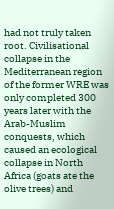had not truly taken root. Civilisational collapse in the Mediterranean region of the former WRE was only completed 300 years later with the Arab-Muslim conquests, which caused an ecological collapse in North Africa (goats ate the olive trees) and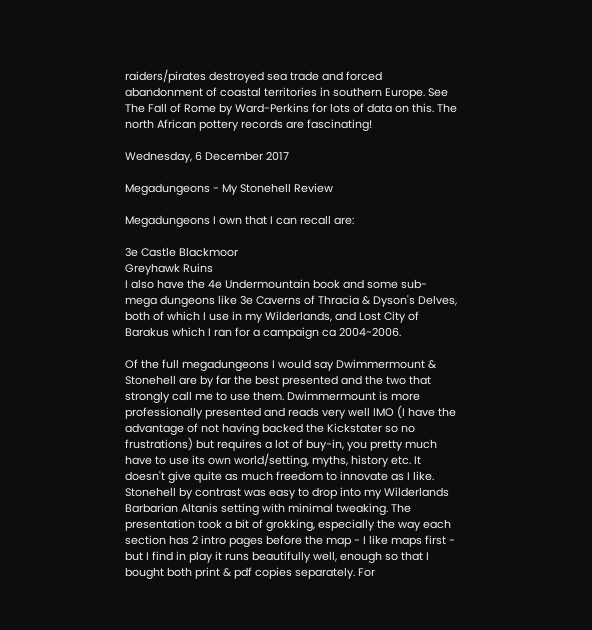raiders/pirates destroyed sea trade and forced abandonment of coastal territories in southern Europe. See The Fall of Rome by Ward-Perkins for lots of data on this. The north African pottery records are fascinating!

Wednesday, 6 December 2017

Megadungeons - My Stonehell Review

Megadungeons I own that I can recall are:

3e Castle Blackmoor
Greyhawk Ruins
I also have the 4e Undermountain book and some sub-mega dungeons like 3e Caverns of Thracia & Dyson's Delves, both of which I use in my Wilderlands, and Lost City of Barakus which I ran for a campaign ca 2004-2006.

Of the full megadungeons I would say Dwimmermount & Stonehell are by far the best presented and the two that strongly call me to use them. Dwimmermount is more professionally presented and reads very well IMO (I have the advantage of not having backed the Kickstater so no frustrations) but requires a lot of buy-in, you pretty much have to use its own world/setting, myths, history etc. It doesn't give quite as much freedom to innovate as I like. Stonehell by contrast was easy to drop into my Wilderlands Barbarian Altanis setting with minimal tweaking. The presentation took a bit of grokking, especially the way each section has 2 intro pages before the map - I like maps first - but I find in play it runs beautifully well, enough so that I bought both print & pdf copies separately. For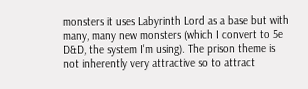monsters it uses Labyrinth Lord as a base but with many, many new monsters (which I convert to 5e D&D, the system I'm using). The prison theme is not inherently very attractive so to attract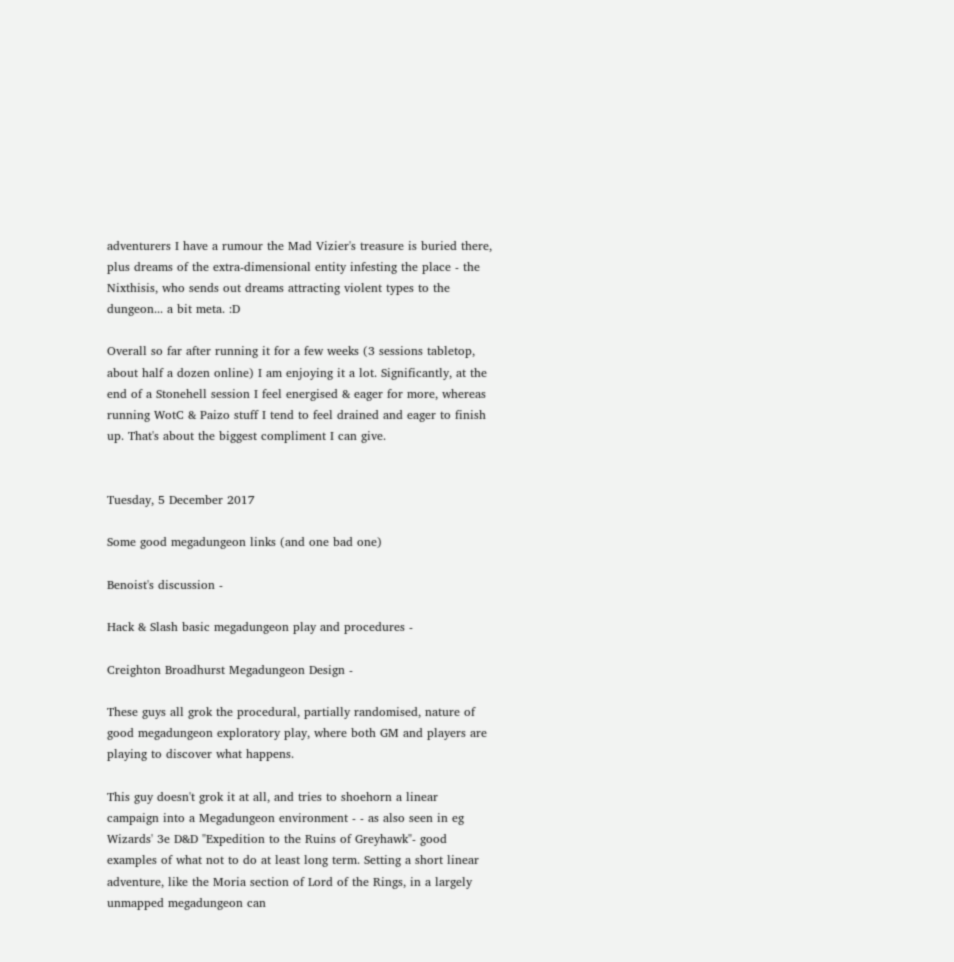adventurers I have a rumour the Mad Vizier's treasure is buried there, plus dreams of the extra-dimensional entity infesting the place - the Nixthisis, who sends out dreams attracting violent types to the dungeon... a bit meta. :D

Overall so far after running it for a few weeks (3 sessions tabletop, about half a dozen online) I am enjoying it a lot. Significantly, at the end of a Stonehell session I feel energised & eager for more, whereas running WotC & Paizo stuff I tend to feel drained and eager to finish up. That's about the biggest compliment I can give.


Tuesday, 5 December 2017

Some good megadungeon links (and one bad one)

Benoist's discussion -

Hack & Slash basic megadungeon play and procedures -

Creighton Broadhurst Megadungeon Design -

These guys all grok the procedural, partially randomised, nature of good megadungeon exploratory play, where both GM and players are playing to discover what happens.

This guy doesn't grok it at all, and tries to shoehorn a linear campaign into a Megadungeon environment - - as also seen in eg Wizards' 3e D&D "Expedition to the Ruins of Greyhawk"- good examples of what not to do at least long term. Setting a short linear adventure, like the Moria section of Lord of the Rings, in a largely unmapped megadungeon can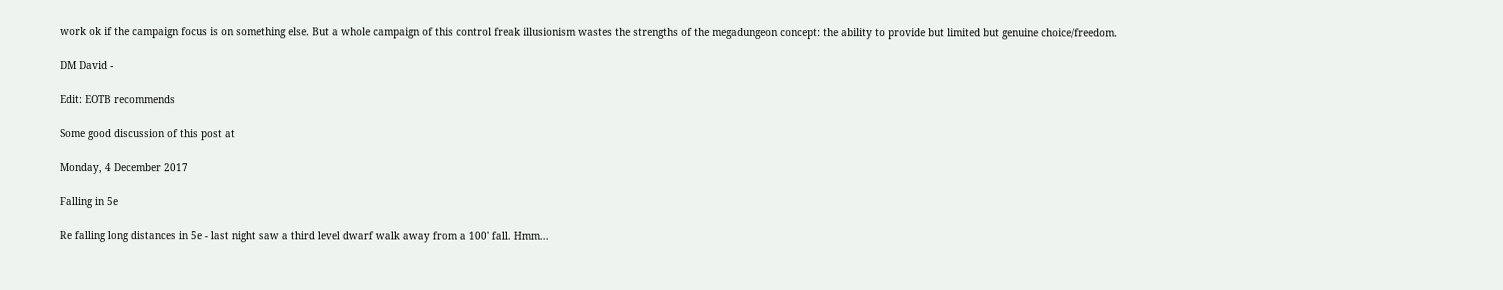work ok if the campaign focus is on something else. But a whole campaign of this control freak illusionism wastes the strengths of the megadungeon concept: the ability to provide but limited but genuine choice/freedom.

DM David -

Edit: EOTB recommends

Some good discussion of this post at

Monday, 4 December 2017

Falling in 5e

Re falling long distances in 5e - last night saw a third level dwarf walk away from a 100' fall. Hmm...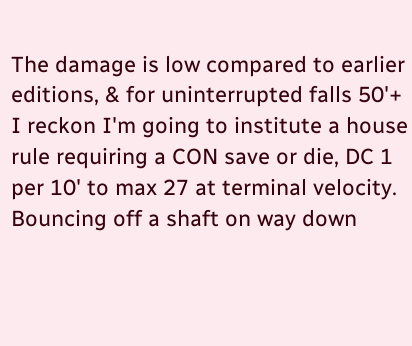The damage is low compared to earlier editions, & for uninterrupted falls 50'+ I reckon I'm going to institute a house rule requiring a CON save or die, DC 1 per 10' to max 27 at terminal velocity. Bouncing off a shaft on way down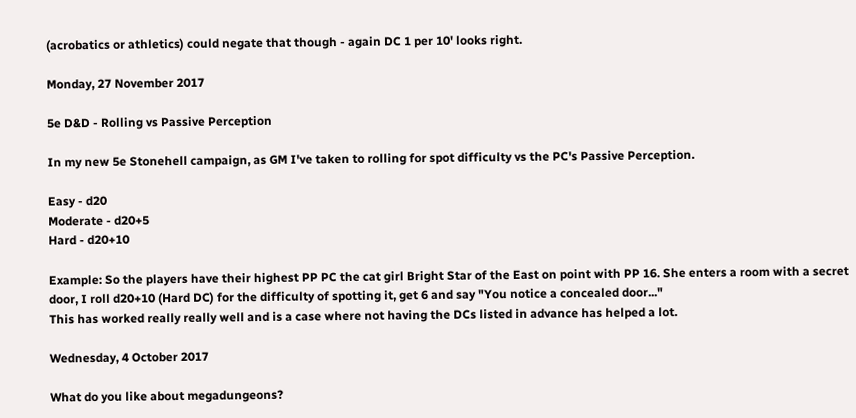(acrobatics or athletics) could negate that though - again DC 1 per 10' looks right.

Monday, 27 November 2017

5e D&D - Rolling vs Passive Perception

In my new 5e Stonehell campaign, as GM I've taken to rolling for spot difficulty vs the PC's Passive Perception.

Easy - d20
Moderate - d20+5
Hard - d20+10

Example: So the players have their highest PP PC the cat girl Bright Star of the East on point with PP 16. She enters a room with a secret door, I roll d20+10 (Hard DC) for the difficulty of spotting it, get 6 and say "You notice a concealed door..."
This has worked really really well and is a case where not having the DCs listed in advance has helped a lot.

Wednesday, 4 October 2017

What do you like about megadungeons?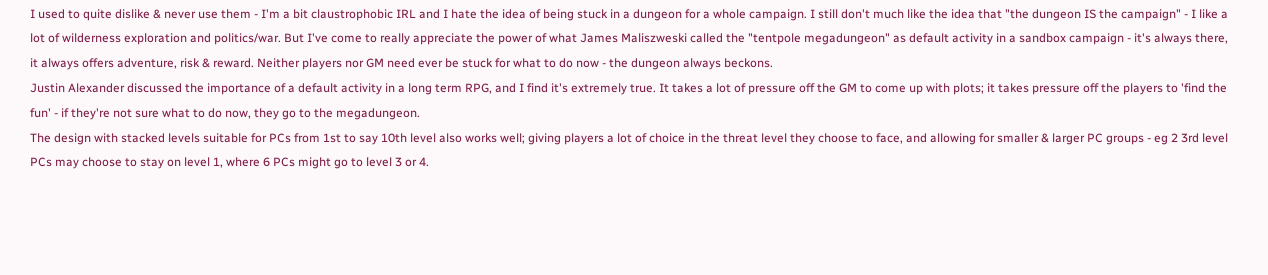I used to quite dislike & never use them - I'm a bit claustrophobic IRL and I hate the idea of being stuck in a dungeon for a whole campaign. I still don't much like the idea that "the dungeon IS the campaign" - I like a lot of wilderness exploration and politics/war. But I've come to really appreciate the power of what James Maliszweski called the "tentpole megadungeon" as default activity in a sandbox campaign - it's always there, it always offers adventure, risk & reward. Neither players nor GM need ever be stuck for what to do now - the dungeon always beckons.
Justin Alexander discussed the importance of a default activity in a long term RPG, and I find it's extremely true. It takes a lot of pressure off the GM to come up with plots; it takes pressure off the players to 'find the fun' - if they're not sure what to do now, they go to the megadungeon.
The design with stacked levels suitable for PCs from 1st to say 10th level also works well; giving players a lot of choice in the threat level they choose to face, and allowing for smaller & larger PC groups - eg 2 3rd level PCs may choose to stay on level 1, where 6 PCs might go to level 3 or 4.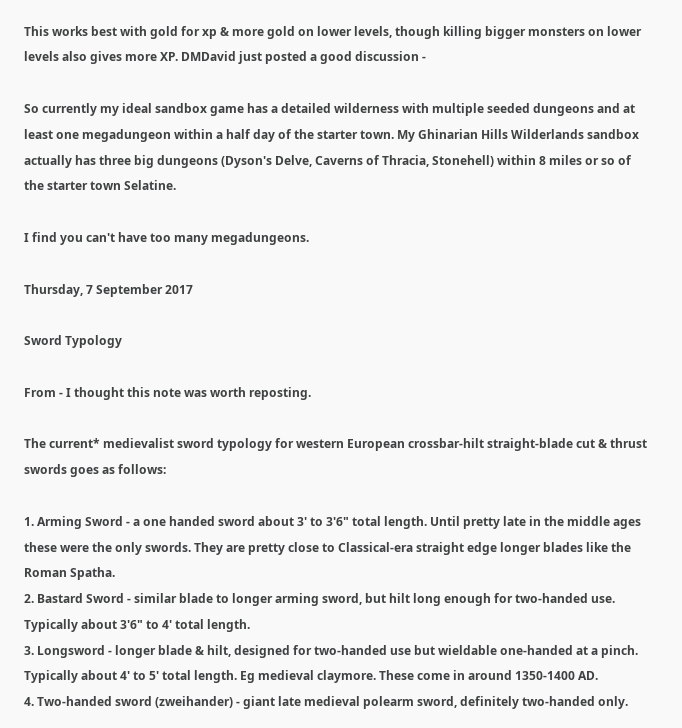This works best with gold for xp & more gold on lower levels, though killing bigger monsters on lower levels also gives more XP. DMDavid just posted a good discussion -

So currently my ideal sandbox game has a detailed wilderness with multiple seeded dungeons and at least one megadungeon within a half day of the starter town. My Ghinarian Hills Wilderlands sandbox actually has three big dungeons (Dyson's Delve, Caverns of Thracia, Stonehell) within 8 miles or so of the starter town Selatine.

I find you can't have too many megadungeons.

Thursday, 7 September 2017

Sword Typology

From - I thought this note was worth reposting.

The current* medievalist sword typology for western European crossbar-hilt straight-blade cut & thrust swords goes as follows:

1. Arming Sword - a one handed sword about 3' to 3'6" total length. Until pretty late in the middle ages these were the only swords. They are pretty close to Classical-era straight edge longer blades like the Roman Spatha.
2. Bastard Sword - similar blade to longer arming sword, but hilt long enough for two-handed use. Typically about 3'6" to 4' total length.
3. Longsword - longer blade & hilt, designed for two-handed use but wieldable one-handed at a pinch. Typically about 4' to 5' total length. Eg medieval claymore. These come in around 1350-1400 AD.
4. Two-handed sword (zweihander) - giant late medieval polearm sword, definitely two-handed only.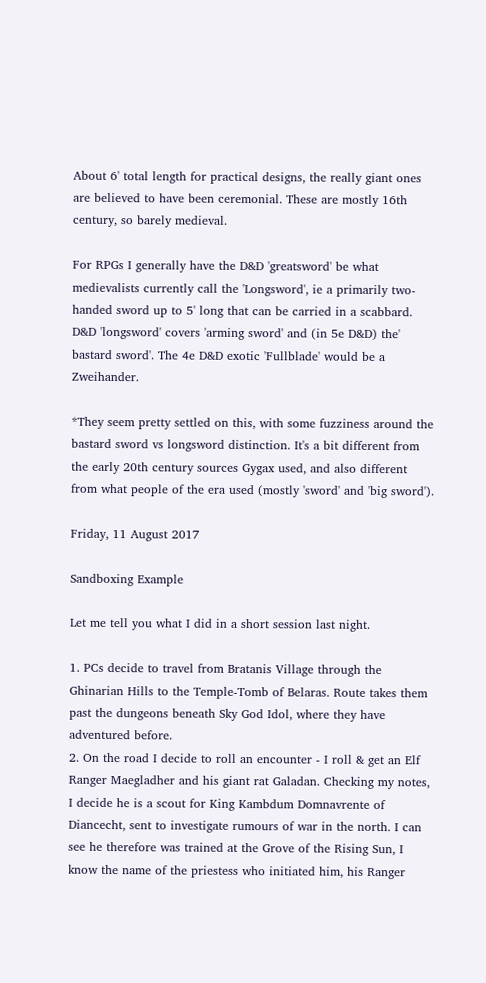About 6' total length for practical designs, the really giant ones are believed to have been ceremonial. These are mostly 16th century, so barely medieval.

For RPGs I generally have the D&D 'greatsword' be what medievalists currently call the 'Longsword', ie a primarily two-handed sword up to 5' long that can be carried in a scabbard. D&D 'longsword' covers 'arming sword' and (in 5e D&D) the' bastard sword'. The 4e D&D exotic 'Fullblade' would be a Zweihander.

*They seem pretty settled on this, with some fuzziness around the bastard sword vs longsword distinction. It's a bit different from the early 20th century sources Gygax used, and also different from what people of the era used (mostly 'sword' and 'big sword').

Friday, 11 August 2017

Sandboxing Example

Let me tell you what I did in a short session last night.

1. PCs decide to travel from Bratanis Village through the Ghinarian Hills to the Temple-Tomb of Belaras. Route takes them past the dungeons beneath Sky God Idol, where they have adventured before.
2. On the road I decide to roll an encounter - I roll & get an Elf Ranger Maegladher and his giant rat Galadan. Checking my notes, I decide he is a scout for King Kambdum Domnavrente of Diancecht, sent to investigate rumours of war in the north. I can see he therefore was trained at the Grove of the Rising Sun, I know the name of the priestess who initiated him, his Ranger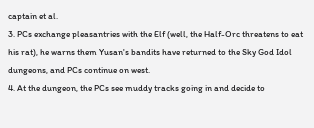captain et al.
3. PCs exchange pleasantries with the Elf (well, the Half-Orc threatens to eat his rat), he warns them Yusan's bandits have returned to the Sky God Idol dungeons, and PCs continue on west.
4. At the dungeon, the PCs see muddy tracks going in and decide to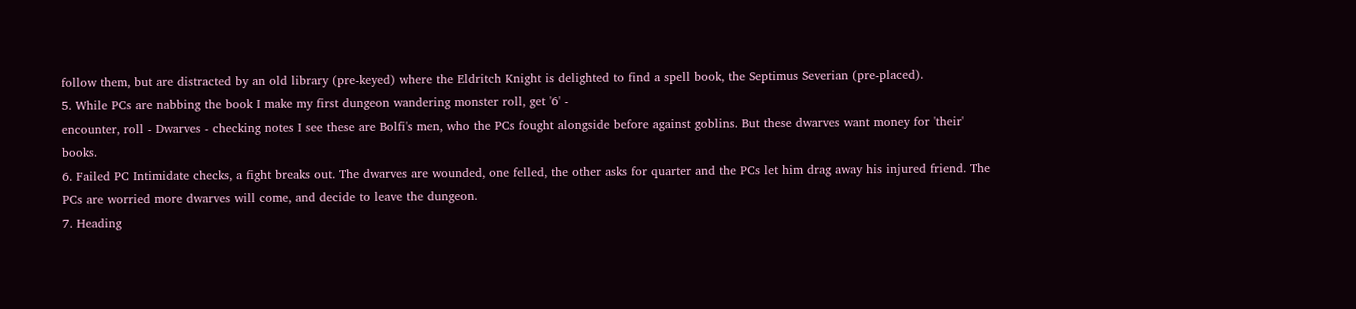follow them, but are distracted by an old library (pre-keyed) where the Eldritch Knight is delighted to find a spell book, the Septimus Severian (pre-placed).
5. While PCs are nabbing the book I make my first dungeon wandering monster roll, get '6' -
encounter, roll - Dwarves - checking notes I see these are Bolfi's men, who the PCs fought alongside before against goblins. But these dwarves want money for 'their' books.
6. Failed PC Intimidate checks, a fight breaks out. The dwarves are wounded, one felled, the other asks for quarter and the PCs let him drag away his injured friend. The PCs are worried more dwarves will come, and decide to leave the dungeon.
7. Heading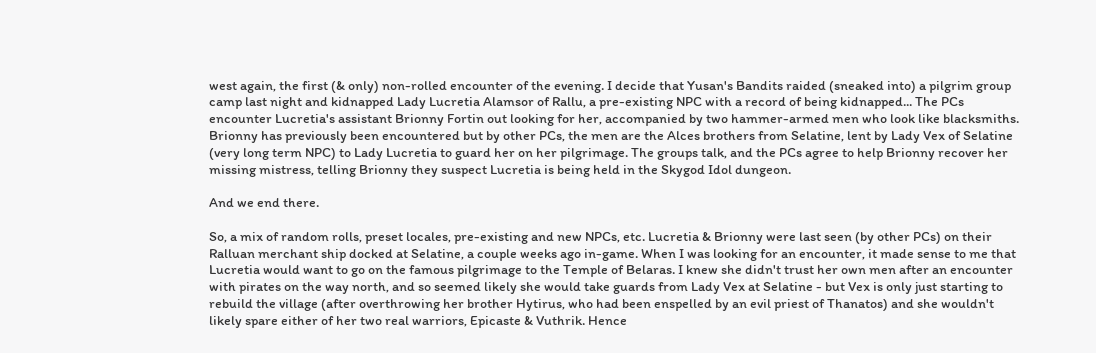west again, the first (& only) non-rolled encounter of the evening. I decide that Yusan's Bandits raided (sneaked into) a pilgrim group camp last night and kidnapped Lady Lucretia Alamsor of Rallu, a pre-existing NPC with a record of being kidnapped... The PCs encounter Lucretia's assistant Brionny Fortin out looking for her, accompanied by two hammer-armed men who look like blacksmiths. Brionny has previously been encountered but by other PCs, the men are the Alces brothers from Selatine, lent by Lady Vex of Selatine (very long term NPC) to Lady Lucretia to guard her on her pilgrimage. The groups talk, and the PCs agree to help Brionny recover her missing mistress, telling Brionny they suspect Lucretia is being held in the Skygod Idol dungeon.

And we end there.

So, a mix of random rolls, preset locales, pre-existing and new NPCs, etc. Lucretia & Brionny were last seen (by other PCs) on their Ralluan merchant ship docked at Selatine, a couple weeks ago in-game. When I was looking for an encounter, it made sense to me that Lucretia would want to go on the famous pilgrimage to the Temple of Belaras. I knew she didn't trust her own men after an encounter with pirates on the way north, and so seemed likely she would take guards from Lady Vex at Selatine - but Vex is only just starting to rebuild the village (after overthrowing her brother Hytirus, who had been enspelled by an evil priest of Thanatos) and she wouldn't likely spare either of her two real warriors, Epicaste & Vuthrik. Hence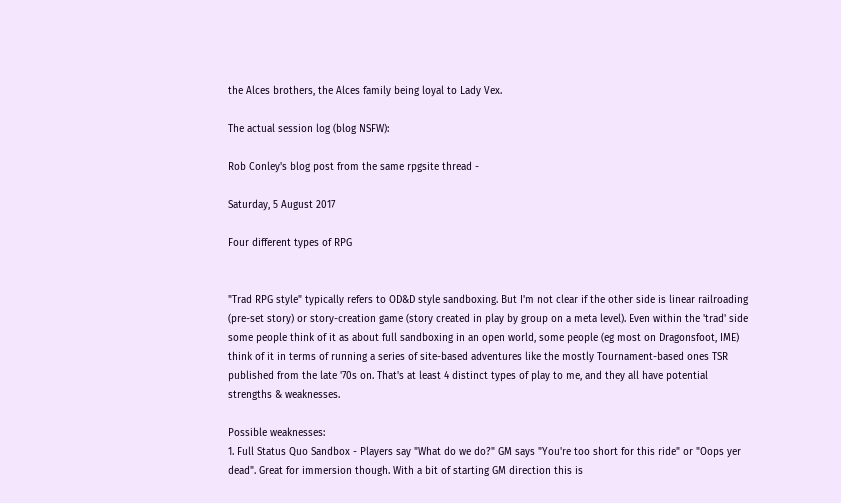the Alces brothers, the Alces family being loyal to Lady Vex.

The actual session log (blog NSFW):

Rob Conley's blog post from the same rpgsite thread -

Saturday, 5 August 2017

Four different types of RPG


"Trad RPG style" typically refers to OD&D style sandboxing. But I'm not clear if the other side is linear railroading (pre-set story) or story-creation game (story created in play by group on a meta level). Even within the 'trad' side some people think of it as about full sandboxing in an open world, some people (eg most on Dragonsfoot, IME) think of it in terms of running a series of site-based adventures like the mostly Tournament-based ones TSR published from the late '70s on. That's at least 4 distinct types of play to me, and they all have potential strengths & weaknesses.

Possible weaknesses:
1. Full Status Quo Sandbox - Players say "What do we do?" GM says "You're too short for this ride" or "Oops yer dead". Great for immersion though. With a bit of starting GM direction this is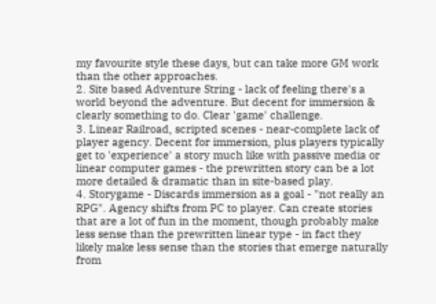my favourite style these days, but can take more GM work than the other approaches.
2. Site based Adventure String - lack of feeling there's a world beyond the adventure. But decent for immersion & clearly something to do. Clear 'game' challenge.
3. Linear Railroad, scripted scenes - near-complete lack of player agency. Decent for immersion, plus players typically get to 'experience' a story much like with passive media or linear computer games - the prewritten story can be a lot more detailed & dramatic than in site-based play.
4. Storygame - Discards immersion as a goal - "not really an RPG". Agency shifts from PC to player. Can create stories that are a lot of fun in the moment, though probably make less sense than the prewritten linear type - in fact they likely make less sense than the stories that emerge naturally from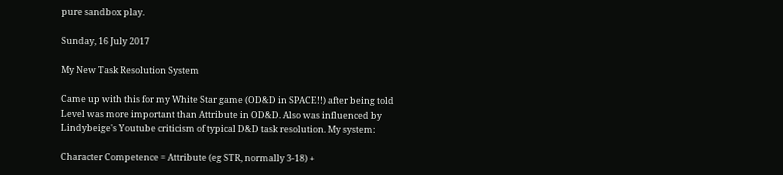pure sandbox play.

Sunday, 16 July 2017

My New Task Resolution System

Came up with this for my White Star game (OD&D in SPACE!!) after being told Level was more important than Attribute in OD&D. Also was influenced by Lindybeige's Youtube criticism of typical D&D task resolution. My system:

Character Competence = Attribute (eg STR, normally 3-18) +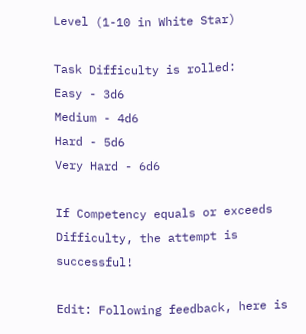Level (1-10 in White Star)

Task Difficulty is rolled:
Easy - 3d6
Medium - 4d6
Hard - 5d6
Very Hard - 6d6

If Competency equals or exceeds Difficulty, the attempt is successful!

Edit: Following feedback, here is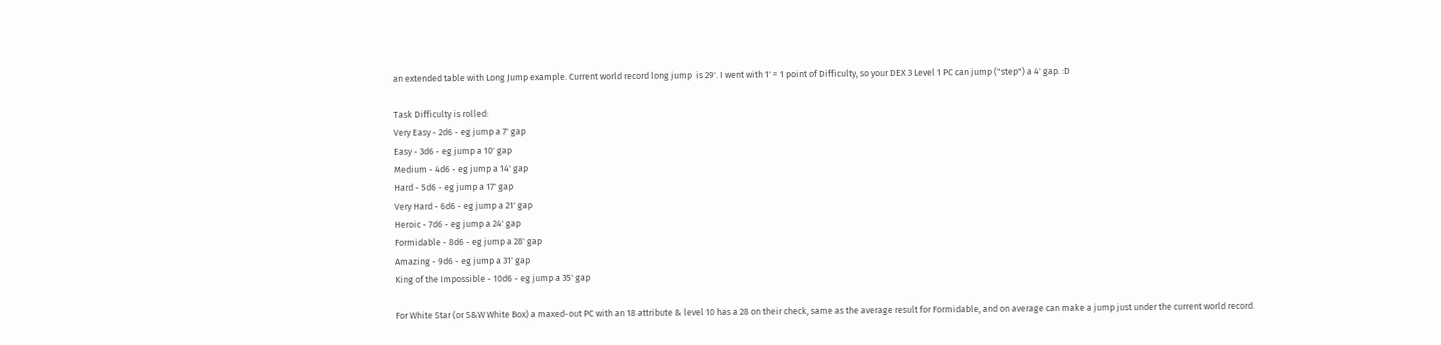an extended table with Long Jump example. Current world record long jump  is 29'. I went with 1' = 1 point of Difficulty, so your DEX 3 Level 1 PC can jump ("step") a 4' gap. :D

Task Difficulty is rolled:
Very Easy - 2d6 - eg jump a 7' gap
Easy - 3d6 - eg jump a 10' gap
Medium - 4d6 - eg jump a 14' gap
Hard - 5d6 - eg jump a 17' gap
Very Hard - 6d6 - eg jump a 21' gap
Heroic - 7d6 - eg jump a 24' gap
Formidable - 8d6 - eg jump a 28' gap
Amazing - 9d6 - eg jump a 31' gap
King of the Impossible - 10d6 - eg jump a 35' gap

For White Star (or S&W White Box) a maxed-out PC with an 18 attribute & level 10 has a 28 on their check, same as the average result for Formidable, and on average can make a jump just under the current world record.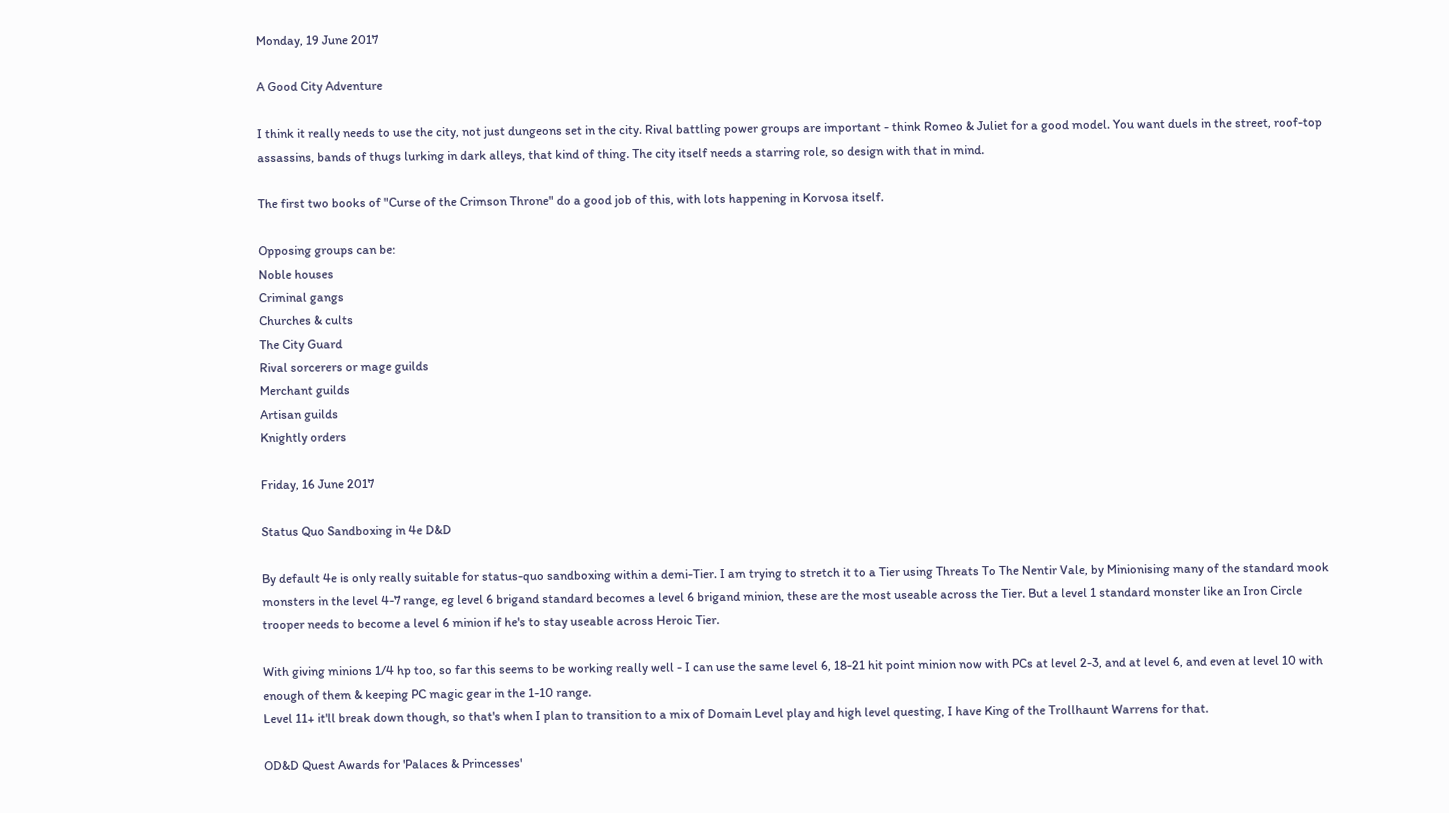Monday, 19 June 2017

A Good City Adventure

I think it really needs to use the city, not just dungeons set in the city. Rival battling power groups are important - think Romeo & Juliet for a good model. You want duels in the street, roof-top assassins, bands of thugs lurking in dark alleys, that kind of thing. The city itself needs a starring role, so design with that in mind.

The first two books of "Curse of the Crimson Throne" do a good job of this, with lots happening in Korvosa itself.

Opposing groups can be:
Noble houses
Criminal gangs
Churches & cults
The City Guard
Rival sorcerers or mage guilds
Merchant guilds
Artisan guilds
Knightly orders

Friday, 16 June 2017

Status Quo Sandboxing in 4e D&D

By default 4e is only really suitable for status-quo sandboxing within a demi-Tier. I am trying to stretch it to a Tier using Threats To The Nentir Vale, by Minionising many of the standard mook monsters in the level 4-7 range, eg level 6 brigand standard becomes a level 6 brigand minion, these are the most useable across the Tier. But a level 1 standard monster like an Iron Circle trooper needs to become a level 6 minion if he's to stay useable across Heroic Tier.

With giving minions 1/4 hp too, so far this seems to be working really well - I can use the same level 6, 18-21 hit point minion now with PCs at level 2-3, and at level 6, and even at level 10 with enough of them & keeping PC magic gear in the 1-10 range.
Level 11+ it'll break down though, so that's when I plan to transition to a mix of Domain Level play and high level questing, I have King of the Trollhaunt Warrens for that.

OD&D Quest Awards for 'Palaces & Princesses'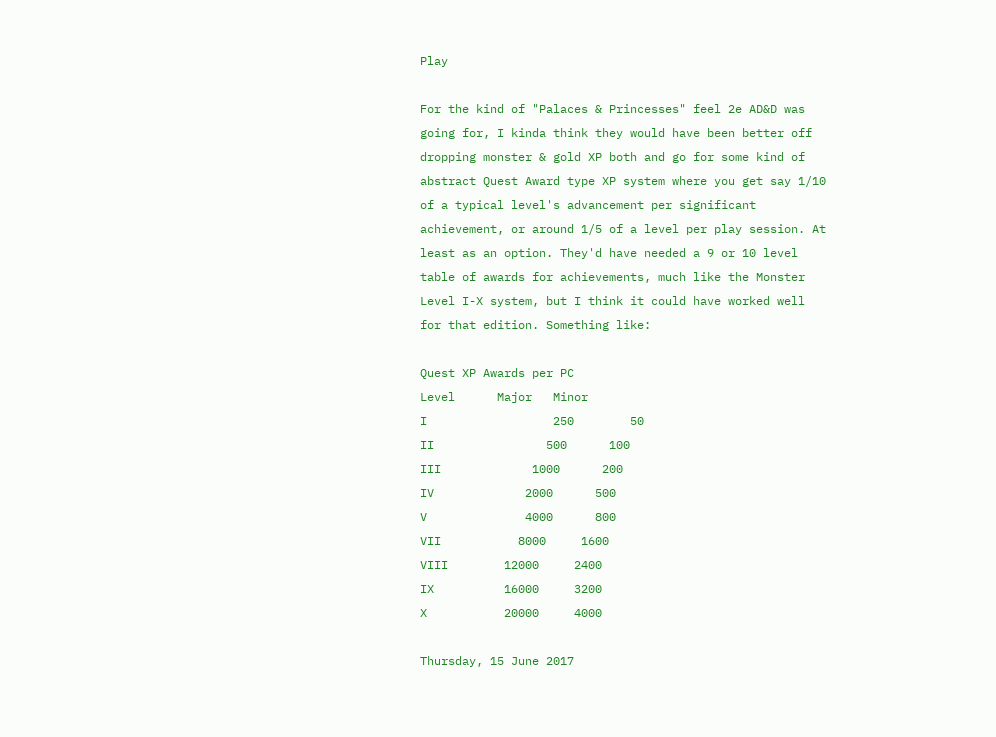Play

For the kind of "Palaces & Princesses" feel 2e AD&D was going for, I kinda think they would have been better off dropping monster & gold XP both and go for some kind of abstract Quest Award type XP system where you get say 1/10 of a typical level's advancement per significant achievement, or around 1/5 of a level per play session. At least as an option. They'd have needed a 9 or 10 level table of awards for achievements, much like the Monster Level I-X system, but I think it could have worked well for that edition. Something like:

Quest XP Awards per PC
Level      Major   Minor
I                  250        50
II                500      100
III             1000      200
IV             2000      500
V              4000      800
VII           8000     1600
VIII        12000     2400
IX          16000     3200
X           20000     4000

Thursday, 15 June 2017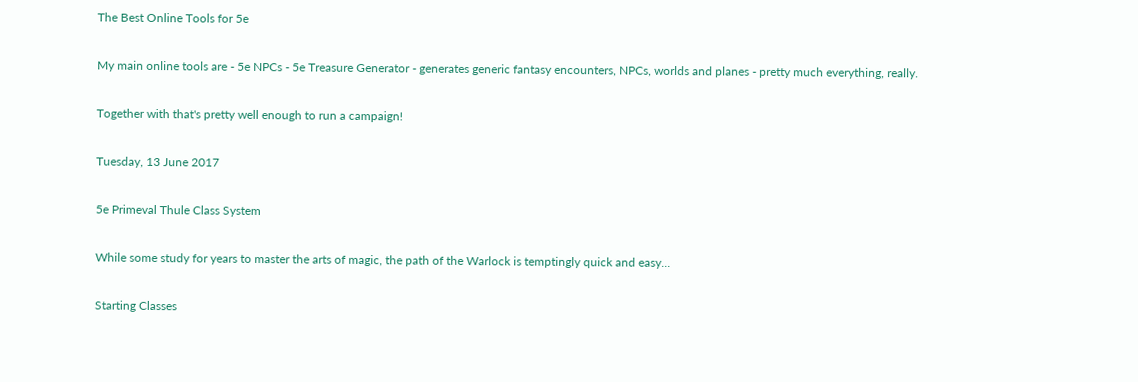The Best Online Tools for 5e

My main online tools are - 5e NPCs - 5e Treasure Generator - generates generic fantasy encounters, NPCs, worlds and planes - pretty much everything, really.

Together with that's pretty well enough to run a campaign!

Tuesday, 13 June 2017

5e Primeval Thule Class System

While some study for years to master the arts of magic, the path of the Warlock is temptingly quick and easy...

Starting Classes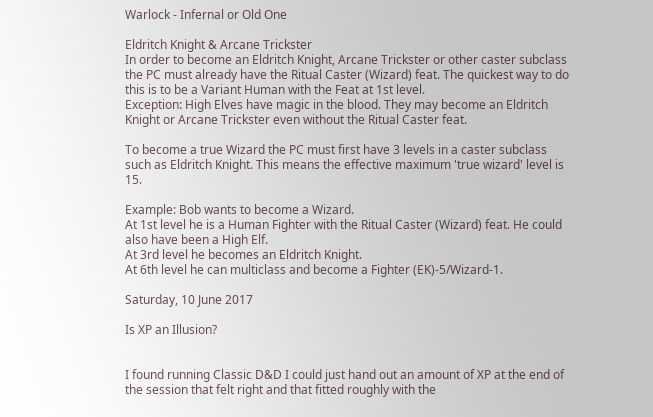Warlock - Infernal or Old One

Eldritch Knight & Arcane Trickster
In order to become an Eldritch Knight, Arcane Trickster or other caster subclass the PC must already have the Ritual Caster (Wizard) feat. The quickest way to do this is to be a Variant Human with the Feat at 1st level.
Exception: High Elves have magic in the blood. They may become an Eldritch Knight or Arcane Trickster even without the Ritual Caster feat.

To become a true Wizard the PC must first have 3 levels in a caster subclass such as Eldritch Knight. This means the effective maximum 'true wizard' level is 15.

Example: Bob wants to become a Wizard.
At 1st level he is a Human Fighter with the Ritual Caster (Wizard) feat. He could also have been a High Elf.
At 3rd level he becomes an Eldritch Knight.
At 6th level he can multiclass and become a Fighter (EK)-5/Wizard-1.

Saturday, 10 June 2017

Is XP an Illusion?


I found running Classic D&D I could just hand out an amount of XP at the end of the session that felt right and that fitted roughly with the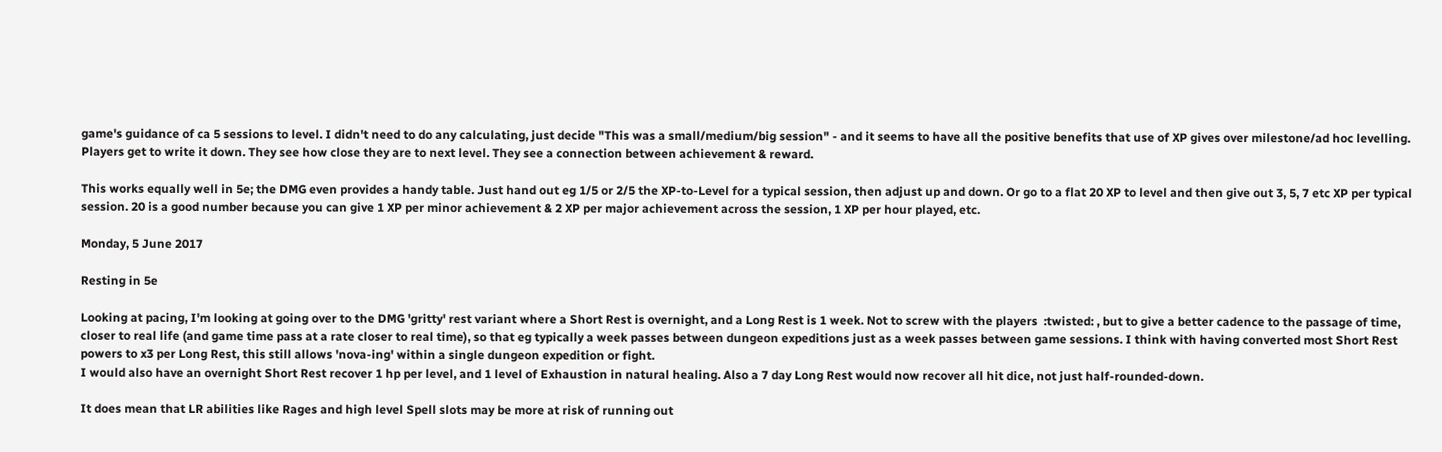game's guidance of ca 5 sessions to level. I didn't need to do any calculating, just decide "This was a small/medium/big session" - and it seems to have all the positive benefits that use of XP gives over milestone/ad hoc levelling. Players get to write it down. They see how close they are to next level. They see a connection between achievement & reward.

This works equally well in 5e; the DMG even provides a handy table. Just hand out eg 1/5 or 2/5 the XP-to-Level for a typical session, then adjust up and down. Or go to a flat 20 XP to level and then give out 3, 5, 7 etc XP per typical session. 20 is a good number because you can give 1 XP per minor achievement & 2 XP per major achievement across the session, 1 XP per hour played, etc.

Monday, 5 June 2017

Resting in 5e

Looking at pacing, I'm looking at going over to the DMG 'gritty' rest variant where a Short Rest is overnight, and a Long Rest is 1 week. Not to screw with the players  :twisted: , but to give a better cadence to the passage of time, closer to real life (and game time pass at a rate closer to real time), so that eg typically a week passes between dungeon expeditions just as a week passes between game sessions. I think with having converted most Short Rest powers to x3 per Long Rest, this still allows 'nova-ing' within a single dungeon expedition or fight.
I would also have an overnight Short Rest recover 1 hp per level, and 1 level of Exhaustion in natural healing. Also a 7 day Long Rest would now recover all hit dice, not just half-rounded-down.

It does mean that LR abilities like Rages and high level Spell slots may be more at risk of running out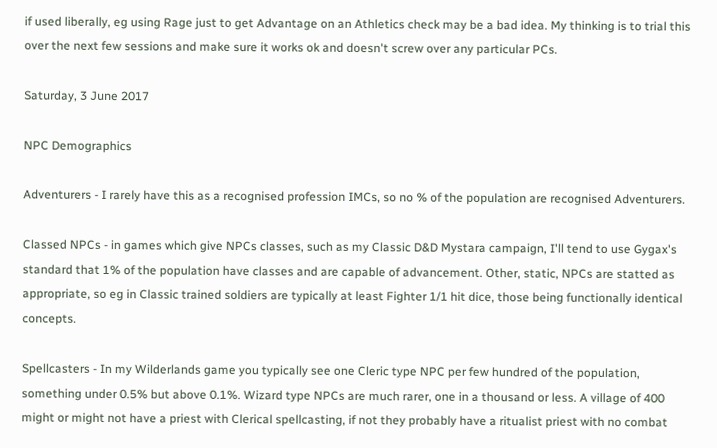if used liberally, eg using Rage just to get Advantage on an Athletics check may be a bad idea. My thinking is to trial this over the next few sessions and make sure it works ok and doesn't screw over any particular PCs.

Saturday, 3 June 2017

NPC Demographics

Adventurers - I rarely have this as a recognised profession IMCs, so no % of the population are recognised Adventurers.

Classed NPCs - in games which give NPCs classes, such as my Classic D&D Mystara campaign, I'll tend to use Gygax's standard that 1% of the population have classes and are capable of advancement. Other, static, NPCs are statted as appropriate, so eg in Classic trained soldiers are typically at least Fighter 1/1 hit dice, those being functionally identical concepts.

Spellcasters - In my Wilderlands game you typically see one Cleric type NPC per few hundred of the population, something under 0.5% but above 0.1%. Wizard type NPCs are much rarer, one in a thousand or less. A village of 400 might or might not have a priest with Clerical spellcasting, if not they probably have a ritualist priest with no combat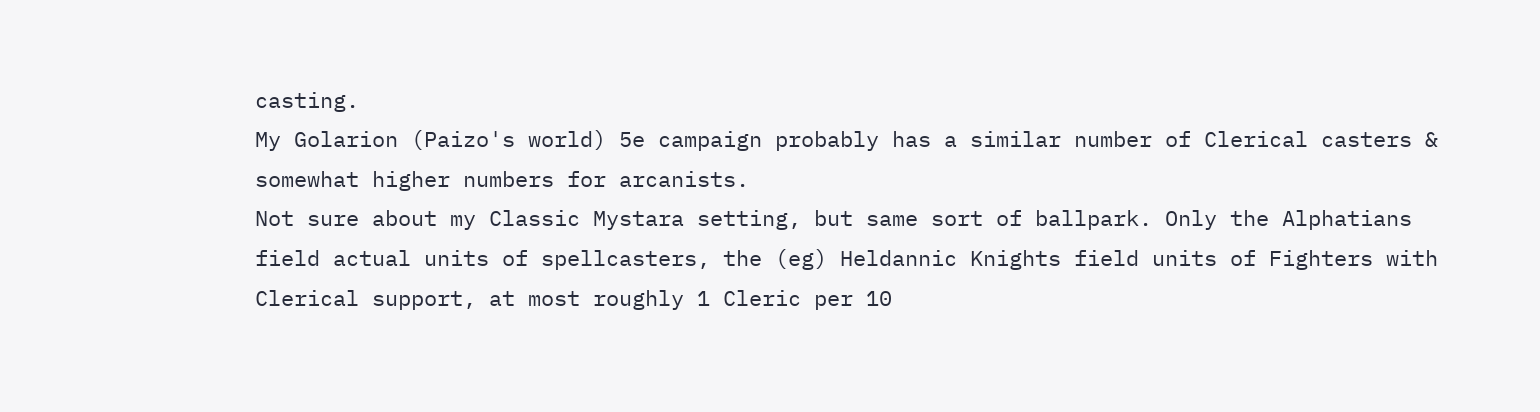casting.
My Golarion (Paizo's world) 5e campaign probably has a similar number of Clerical casters & somewhat higher numbers for arcanists.
Not sure about my Classic Mystara setting, but same sort of ballpark. Only the Alphatians field actual units of spellcasters, the (eg) Heldannic Knights field units of Fighters with Clerical support, at most roughly 1 Cleric per 10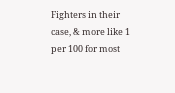Fighters in their case, & more like 1 per 100 for most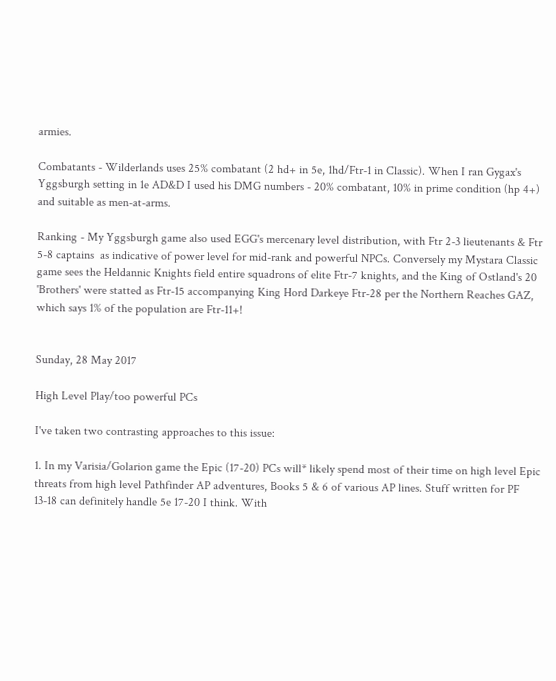armies.

Combatants - Wilderlands uses 25% combatant (2 hd+ in 5e, 1hd/Ftr-1 in Classic). When I ran Gygax's Yggsburgh setting in 1e AD&D I used his DMG numbers - 20% combatant, 10% in prime condition (hp 4+) and suitable as men-at-arms.

Ranking - My Yggsburgh game also used EGG's mercenary level distribution, with Ftr 2-3 lieutenants & Ftr 5-8 captains  as indicative of power level for mid-rank and powerful NPCs. Conversely my Mystara Classic game sees the Heldannic Knights field entire squadrons of elite Ftr-7 knights, and the King of Ostland's 20 'Brothers' were statted as Ftr-15 accompanying King Hord Darkeye Ftr-28 per the Northern Reaches GAZ, which says 1% of the population are Ftr-11+!


Sunday, 28 May 2017

High Level Play/too powerful PCs

I've taken two contrasting approaches to this issue:

1. In my Varisia/Golarion game the Epic (17-20) PCs will* likely spend most of their time on high level Epic threats from high level Pathfinder AP adventures, Books 5 & 6 of various AP lines. Stuff written for PF 13-18 can definitely handle 5e 17-20 I think. With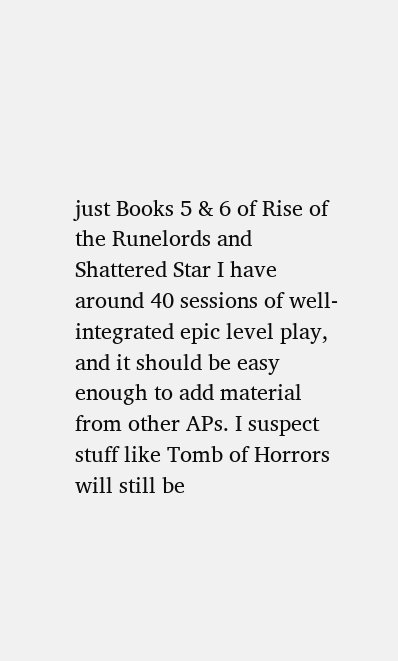just Books 5 & 6 of Rise of the Runelords and Shattered Star I have around 40 sessions of well-integrated epic level play, and it should be easy enough to add material from other APs. I suspect stuff like Tomb of Horrors will still be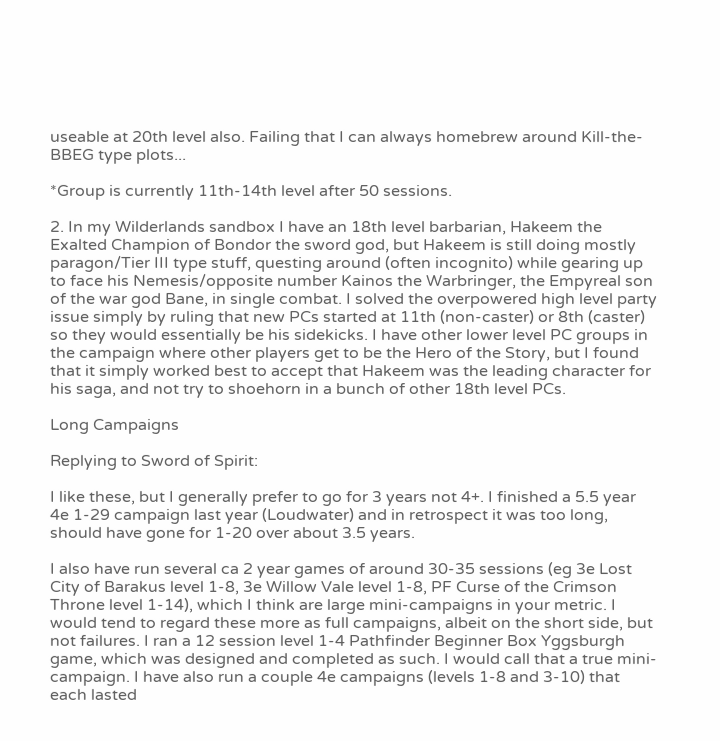useable at 20th level also. Failing that I can always homebrew around Kill-the-BBEG type plots...

*Group is currently 11th-14th level after 50 sessions.

2. In my Wilderlands sandbox I have an 18th level barbarian, Hakeem the Exalted Champion of Bondor the sword god, but Hakeem is still doing mostly paragon/Tier III type stuff, questing around (often incognito) while gearing up to face his Nemesis/opposite number Kainos the Warbringer, the Empyreal son of the war god Bane, in single combat. I solved the overpowered high level party issue simply by ruling that new PCs started at 11th (non-caster) or 8th (caster) so they would essentially be his sidekicks. I have other lower level PC groups in the campaign where other players get to be the Hero of the Story, but I found that it simply worked best to accept that Hakeem was the leading character for his saga, and not try to shoehorn in a bunch of other 18th level PCs.

Long Campaigns

Replying to Sword of Spirit:

I like these, but I generally prefer to go for 3 years not 4+. I finished a 5.5 year 4e 1-29 campaign last year (Loudwater) and in retrospect it was too long, should have gone for 1-20 over about 3.5 years.

I also have run several ca 2 year games of around 30-35 sessions (eg 3e Lost City of Barakus level 1-8, 3e Willow Vale level 1-8, PF Curse of the Crimson Throne level 1-14), which I think are large mini-campaigns in your metric. I would tend to regard these more as full campaigns, albeit on the short side, but not failures. I ran a 12 session level 1-4 Pathfinder Beginner Box Yggsburgh game, which was designed and completed as such. I would call that a true mini-campaign. I have also run a couple 4e campaigns (levels 1-8 and 3-10) that each lasted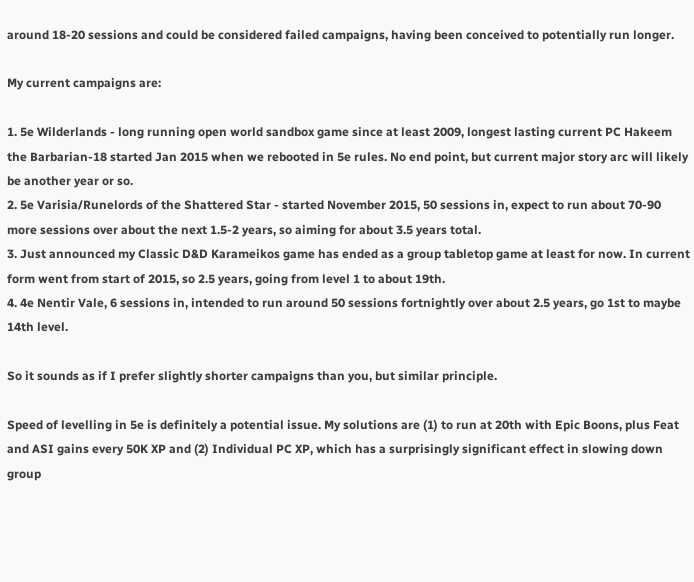around 18-20 sessions and could be considered failed campaigns, having been conceived to potentially run longer.

My current campaigns are:

1. 5e Wilderlands - long running open world sandbox game since at least 2009, longest lasting current PC Hakeem the Barbarian-18 started Jan 2015 when we rebooted in 5e rules. No end point, but current major story arc will likely be another year or so.
2. 5e Varisia/Runelords of the Shattered Star - started November 2015, 50 sessions in, expect to run about 70-90 more sessions over about the next 1.5-2 years, so aiming for about 3.5 years total.
3. Just announced my Classic D&D Karameikos game has ended as a group tabletop game at least for now. In current form went from start of 2015, so 2.5 years, going from level 1 to about 19th.
4. 4e Nentir Vale, 6 sessions in, intended to run around 50 sessions fortnightly over about 2.5 years, go 1st to maybe 14th level.

So it sounds as if I prefer slightly shorter campaigns than you, but similar principle.

Speed of levelling in 5e is definitely a potential issue. My solutions are (1) to run at 20th with Epic Boons, plus Feat and ASI gains every 50K XP and (2) Individual PC XP, which has a surprisingly significant effect in slowing down group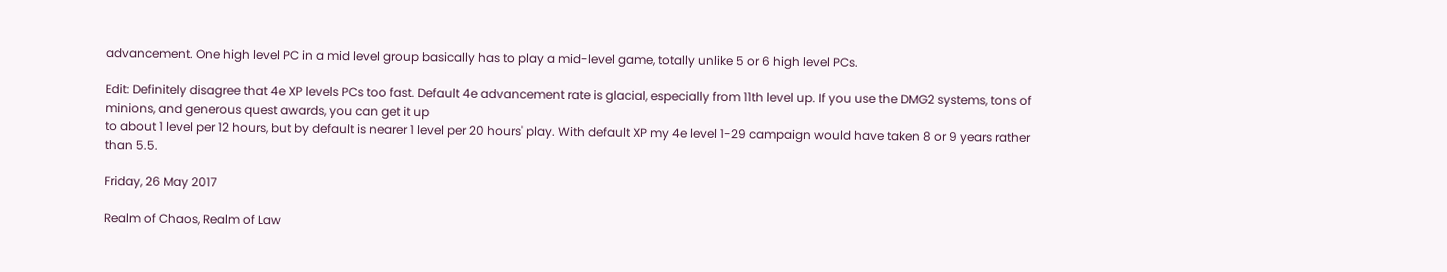advancement. One high level PC in a mid level group basically has to play a mid-level game, totally unlike 5 or 6 high level PCs.

Edit: Definitely disagree that 4e XP levels PCs too fast. Default 4e advancement rate is glacial, especially from 11th level up. If you use the DMG2 systems, tons of minions, and generous quest awards, you can get it up
to about 1 level per 12 hours, but by default is nearer 1 level per 20 hours' play. With default XP my 4e level 1-29 campaign would have taken 8 or 9 years rather than 5.5.

Friday, 26 May 2017

Realm of Chaos, Realm of Law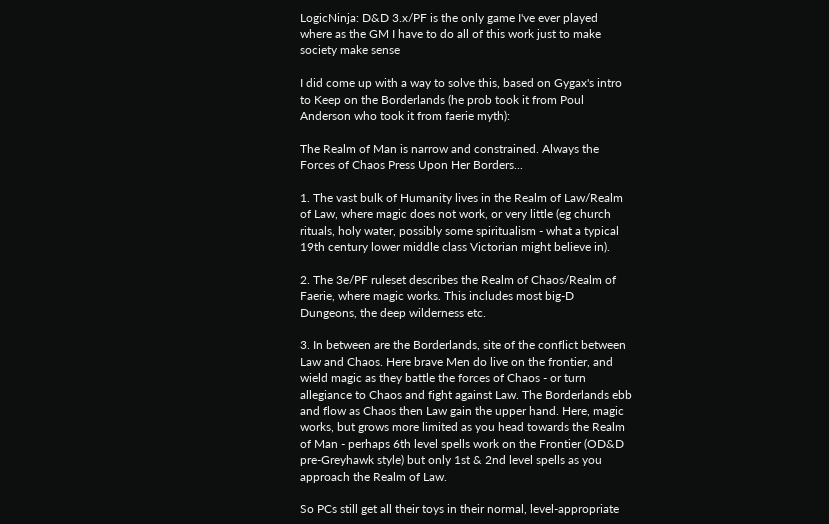LogicNinja: D&D 3.x/PF is the only game I've ever played where as the GM I have to do all of this work just to make society make sense

I did come up with a way to solve this, based on Gygax's intro to Keep on the Borderlands (he prob took it from Poul Anderson who took it from faerie myth):

The Realm of Man is narrow and constrained. Always the Forces of Chaos Press Upon Her Borders...

1. The vast bulk of Humanity lives in the Realm of Law/Realm of Law, where magic does not work, or very little (eg church rituals, holy water, possibly some spiritualism - what a typical 19th century lower middle class Victorian might believe in).

2. The 3e/PF ruleset describes the Realm of Chaos/Realm of Faerie, where magic works. This includes most big-D  Dungeons, the deep wilderness etc.

3. In between are the Borderlands, site of the conflict between Law and Chaos. Here brave Men do live on the frontier, and wield magic as they battle the forces of Chaos - or turn allegiance to Chaos and fight against Law. The Borderlands ebb and flow as Chaos then Law gain the upper hand. Here, magic works, but grows more limited as you head towards the Realm of Man - perhaps 6th level spells work on the Frontier (OD&D pre-Greyhawk style) but only 1st & 2nd level spells as you approach the Realm of Law.

So PCs still get all their toys in their normal, level-appropriate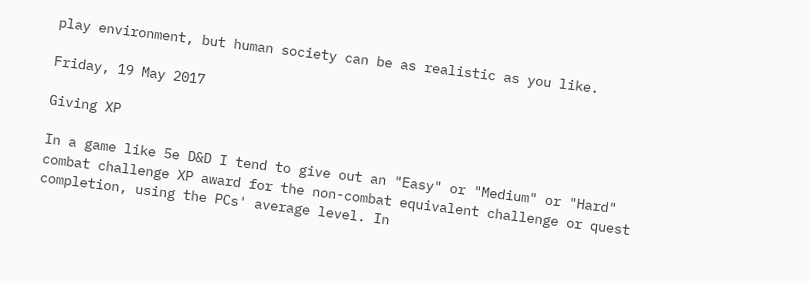play environment, but human society can be as realistic as you like.

Friday, 19 May 2017

Giving XP

In a game like 5e D&D I tend to give out an "Easy" or "Medium" or "Hard" combat challenge XP award for the non-combat equivalent challenge or quest completion, using the PCs' average level. In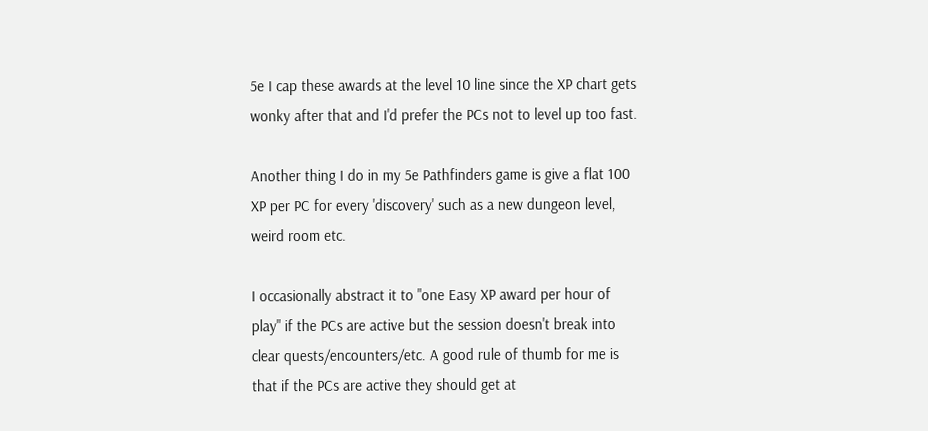5e I cap these awards at the level 10 line since the XP chart gets wonky after that and I'd prefer the PCs not to level up too fast.

Another thing I do in my 5e Pathfinders game is give a flat 100 XP per PC for every 'discovery' such as a new dungeon level, weird room etc.

I occasionally abstract it to "one Easy XP award per hour of play" if the PCs are active but the session doesn't break into clear quests/encounters/etc. A good rule of thumb for me is that if the PCs are active they should get at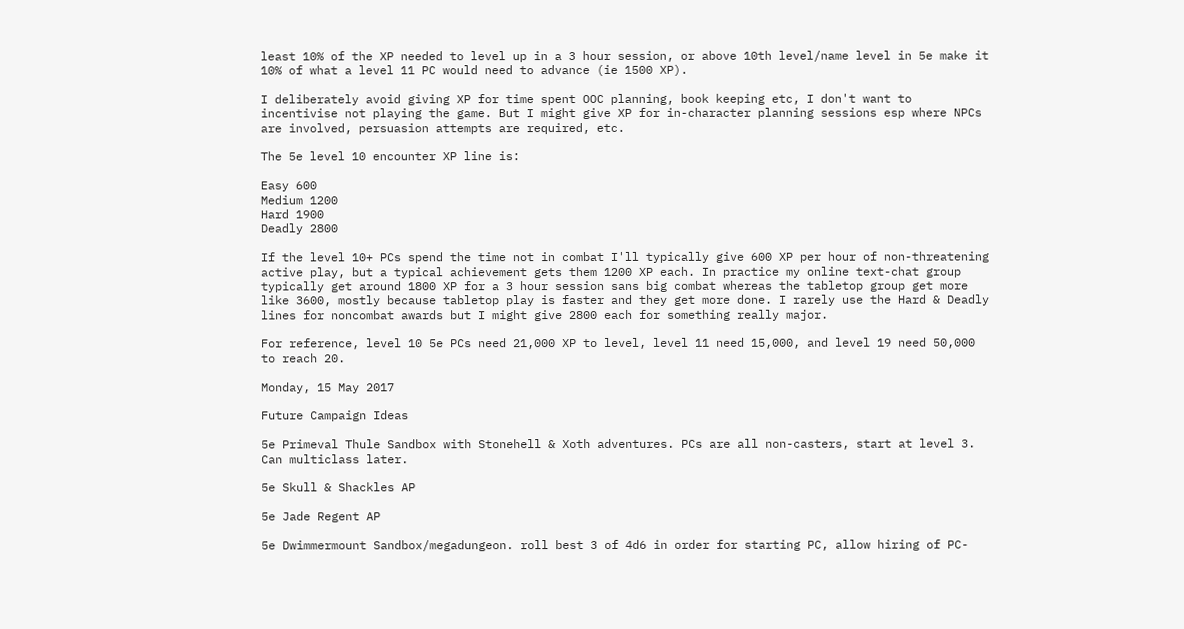least 10% of the XP needed to level up in a 3 hour session, or above 10th level/name level in 5e make it 10% of what a level 11 PC would need to advance (ie 1500 XP).

I deliberately avoid giving XP for time spent OOC planning, book keeping etc, I don't want to incentivise not playing the game. But I might give XP for in-character planning sessions esp where NPCs are involved, persuasion attempts are required, etc.

The 5e level 10 encounter XP line is:

Easy 600
Medium 1200
Hard 1900
Deadly 2800

If the level 10+ PCs spend the time not in combat I'll typically give 600 XP per hour of non-threatening active play, but a typical achievement gets them 1200 XP each. In practice my online text-chat group typically get around 1800 XP for a 3 hour session sans big combat whereas the tabletop group get more like 3600, mostly because tabletop play is faster and they get more done. I rarely use the Hard & Deadly lines for noncombat awards but I might give 2800 each for something really major.

For reference, level 10 5e PCs need 21,000 XP to level, level 11 need 15,000, and level 19 need 50,000 to reach 20.

Monday, 15 May 2017

Future Campaign Ideas

5e Primeval Thule Sandbox with Stonehell & Xoth adventures. PCs are all non-casters, start at level 3. Can multiclass later.

5e Skull & Shackles AP

5e Jade Regent AP

5e Dwimmermount Sandbox/megadungeon. roll best 3 of 4d6 in order for starting PC, allow hiring of PC-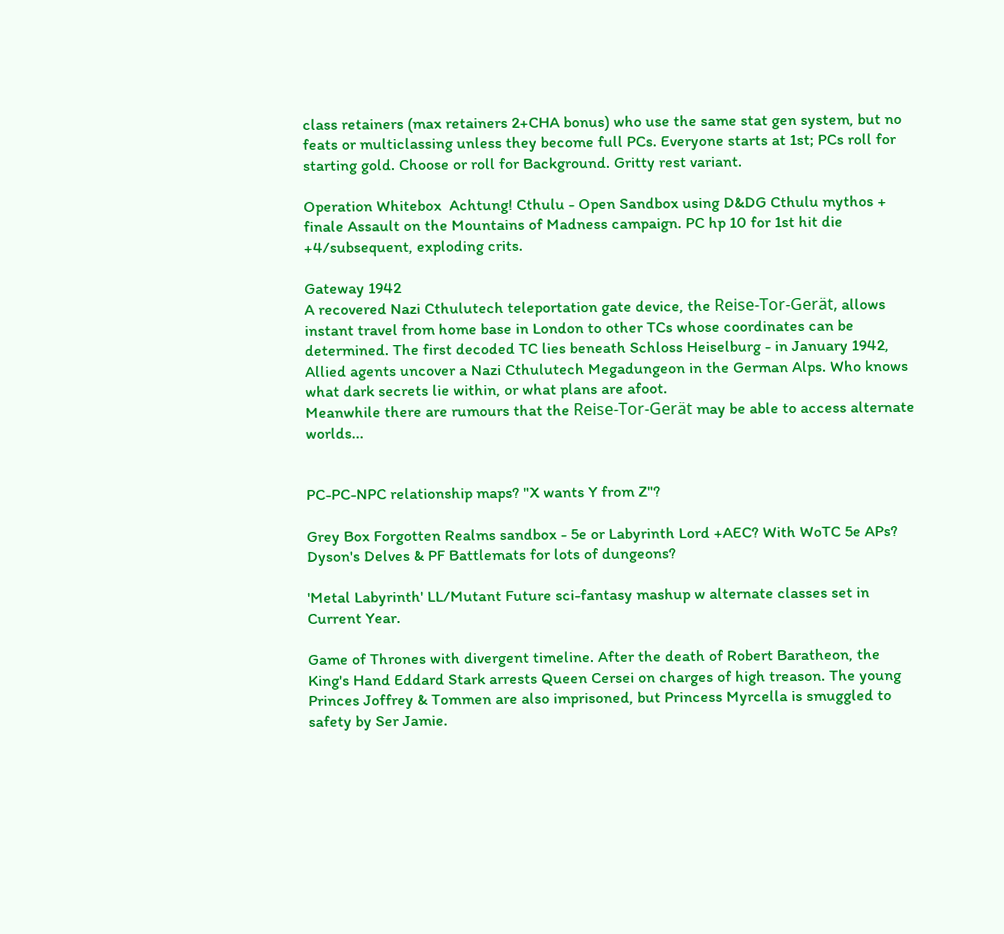class retainers (max retainers 2+CHA bonus) who use the same stat gen system, but no feats or multiclassing unless they become full PCs. Everyone starts at 1st; PCs roll for starting gold. Choose or roll for Background. Gritty rest variant.

Operation Whitebox  Achtung! Cthulu - Open Sandbox using D&DG Cthulu mythos + finale Assault on the Mountains of Madness campaign. PC hp 10 for 1st hit die +4/subsequent, exploding crits.

Gateway 1942
A recovered Nazi Cthulutech teleportation gate device, the Reise-Tor-Gerät, allows instant travel from home base in London to other TCs whose coordinates can be determined. The first decoded TC lies beneath Schloss Heiselburg - in January 1942, Allied agents uncover a Nazi Cthulutech Megadungeon in the German Alps. Who knows what dark secrets lie within, or what plans are afoot.
Meanwhile there are rumours that the Reise-Tor-Gerät may be able to access alternate worlds...


PC-PC-NPC relationship maps? "X wants Y from Z"?

Grey Box Forgotten Realms sandbox - 5e or Labyrinth Lord +AEC? With WoTC 5e APs? Dyson's Delves & PF Battlemats for lots of dungeons?

'Metal Labyrinth' LL/Mutant Future sci-fantasy mashup w alternate classes set in Current Year.

Game of Thrones with divergent timeline. After the death of Robert Baratheon, the King's Hand Eddard Stark arrests Queen Cersei on charges of high treason. The young Princes Joffrey & Tommen are also imprisoned, but Princess Myrcella is smuggled to safety by Ser Jamie.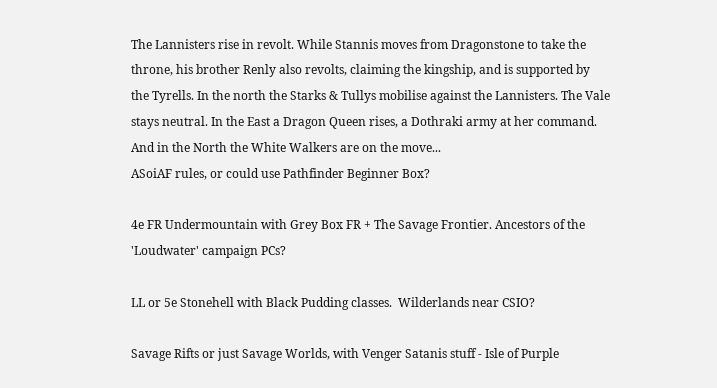The Lannisters rise in revolt. While Stannis moves from Dragonstone to take the throne, his brother Renly also revolts, claiming the kingship, and is supported by the Tyrells. In the north the Starks & Tullys mobilise against the Lannisters. The Vale stays neutral. In the East a Dragon Queen rises, a Dothraki army at her command. And in the North the White Walkers are on the move...
ASoiAF rules, or could use Pathfinder Beginner Box?

4e FR Undermountain with Grey Box FR + The Savage Frontier. Ancestors of the 'Loudwater' campaign PCs?

LL or 5e Stonehell with Black Pudding classes.  Wilderlands near CSIO?

Savage Rifts or just Savage Worlds, with Venger Satanis stuff - Isle of Purple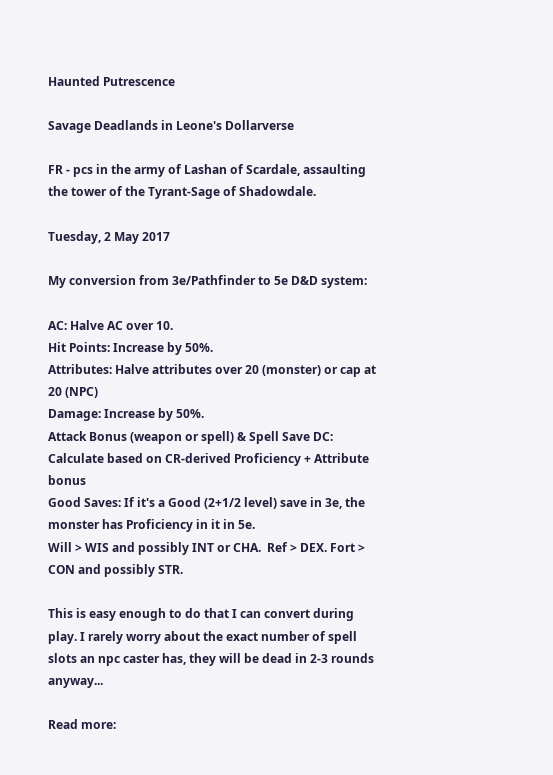Haunted Putrescence

Savage Deadlands in Leone's Dollarverse

FR - pcs in the army of Lashan of Scardale, assaulting the tower of the Tyrant-Sage of Shadowdale.

Tuesday, 2 May 2017

My conversion from 3e/Pathfinder to 5e D&D system:

AC: Halve AC over 10.
Hit Points: Increase by 50%.
Attributes: Halve attributes over 20 (monster) or cap at 20 (NPC)
Damage: Increase by 50%.
Attack Bonus (weapon or spell) & Spell Save DC: Calculate based on CR-derived Proficiency + Attribute bonus
Good Saves: If it's a Good (2+1/2 level) save in 3e, the monster has Proficiency in it in 5e.
Will > WIS and possibly INT or CHA.  Ref > DEX. Fort > CON and possibly STR.

This is easy enough to do that I can convert during play. I rarely worry about the exact number of spell slots an npc caster has, they will be dead in 2-3 rounds anyway...

Read more: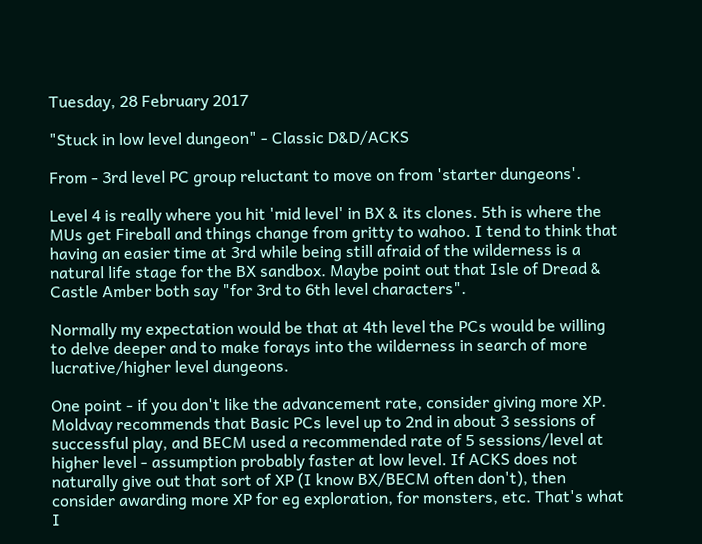Tuesday, 28 February 2017

"Stuck in low level dungeon" - Classic D&D/ACKS

From - 3rd level PC group reluctant to move on from 'starter dungeons'.

Level 4 is really where you hit 'mid level' in BX & its clones. 5th is where the MUs get Fireball and things change from gritty to wahoo. I tend to think that having an easier time at 3rd while being still afraid of the wilderness is a natural life stage for the BX sandbox. Maybe point out that Isle of Dread & Castle Amber both say "for 3rd to 6th level characters".

Normally my expectation would be that at 4th level the PCs would be willing to delve deeper and to make forays into the wilderness in search of more lucrative/higher level dungeons.

One point - if you don't like the advancement rate, consider giving more XP. Moldvay recommends that Basic PCs level up to 2nd in about 3 sessions of successful play, and BECM used a recommended rate of 5 sessions/level at higher level - assumption probably faster at low level. If ACKS does not naturally give out that sort of XP (I know BX/BECM often don't), then consider awarding more XP for eg exploration, for monsters, etc. That's what I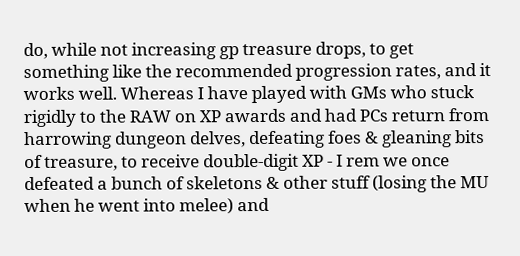do, while not increasing gp treasure drops, to get something like the recommended progression rates, and it works well. Whereas I have played with GMs who stuck rigidly to the RAW on XP awards and had PCs return from harrowing dungeon delves, defeating foes & gleaning bits of treasure, to receive double-digit XP - I rem we once defeated a bunch of skeletons & other stuff (losing the MU when he went into melee) and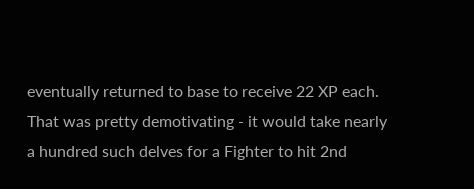eventually returned to base to receive 22 XP each. That was pretty demotivating - it would take nearly a hundred such delves for a Fighter to hit 2nd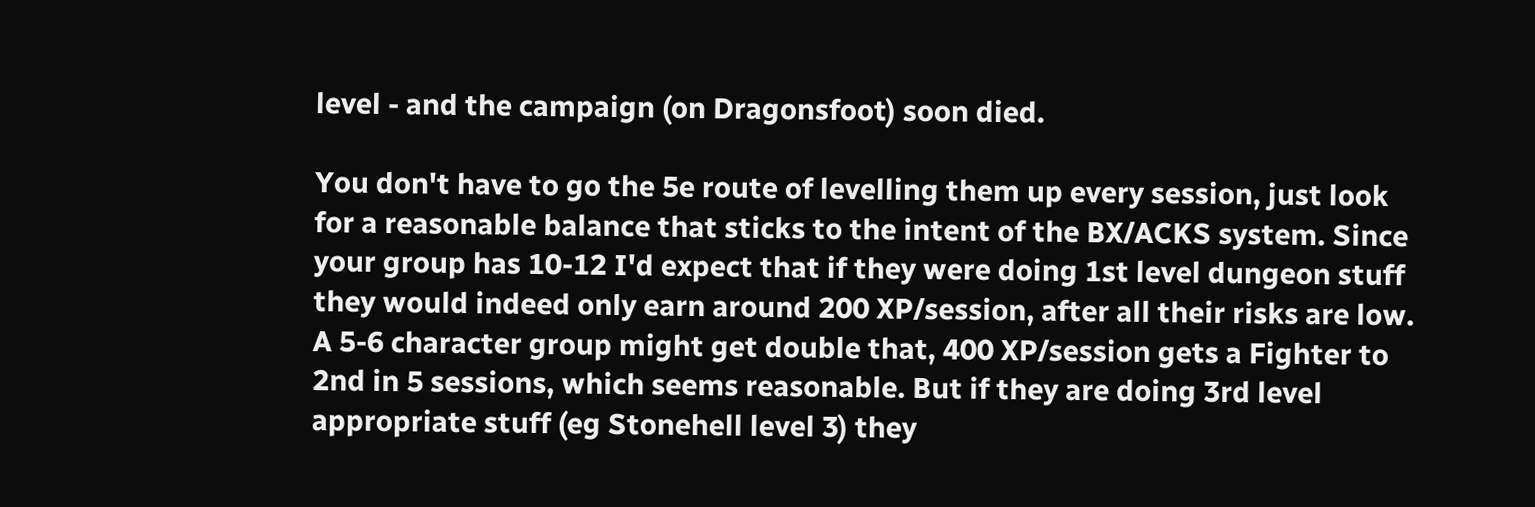level - and the campaign (on Dragonsfoot) soon died.

You don't have to go the 5e route of levelling them up every session, just look for a reasonable balance that sticks to the intent of the BX/ACKS system. Since your group has 10-12 I'd expect that if they were doing 1st level dungeon stuff they would indeed only earn around 200 XP/session, after all their risks are low. A 5-6 character group might get double that, 400 XP/session gets a Fighter to 2nd in 5 sessions, which seems reasonable. But if they are doing 3rd level appropriate stuff (eg Stonehell level 3) they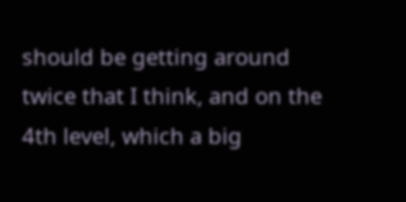should be getting around twice that I think, and on the 4th level, which a big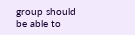group should be able to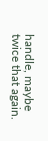handle, maybe twice that again.